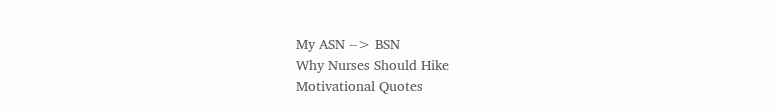My ASN --> BSN
Why Nurses Should Hike
Motivational Quotes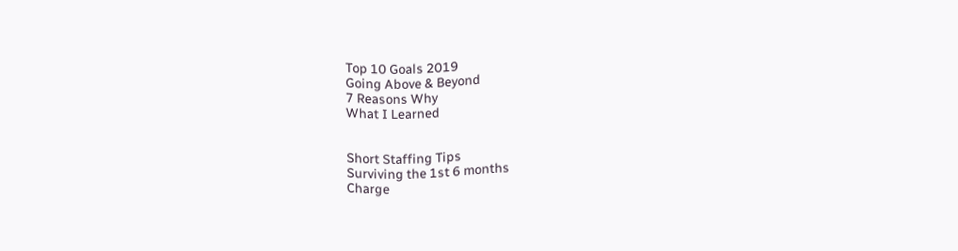Top 10 Goals 2019
Going Above & Beyond
7 Reasons Why
What I Learned


Short Staffing Tips
Surviving the 1st 6 months
Charge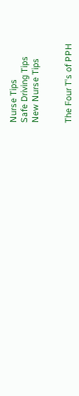Nurse Tips
Safe Driving Tips
New Nurse Tips


The Four T's of PPH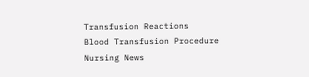Transfusion Reactions
Blood Transfusion Procedure
Nursing News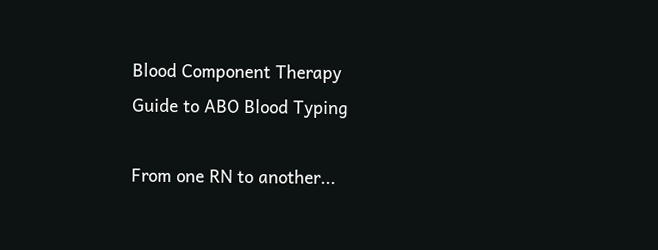Blood Component Therapy
Guide to ABO Blood Typing

From one RN to another...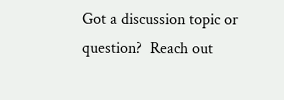Got a discussion topic or question?  Reach out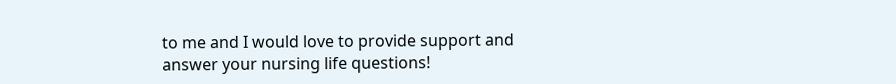to me and I would love to provide support and answer your nursing life questions!